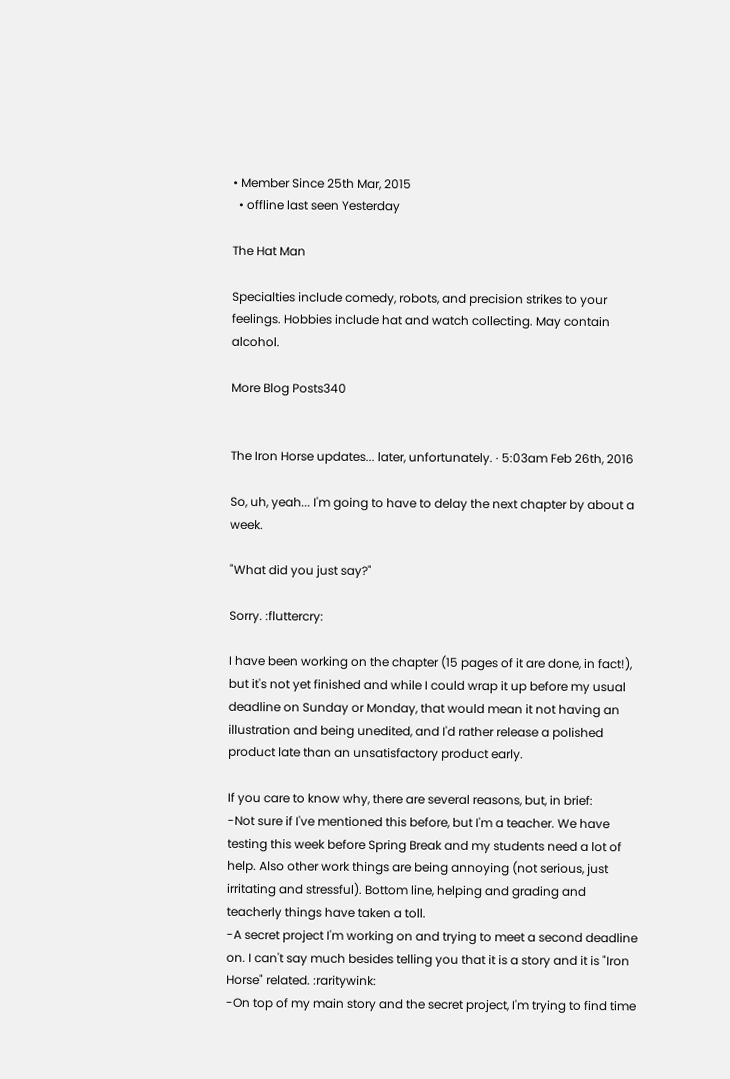• Member Since 25th Mar, 2015
  • offline last seen Yesterday

The Hat Man

Specialties include comedy, robots, and precision strikes to your feelings. Hobbies include hat and watch collecting. May contain alcohol.

More Blog Posts340


The Iron Horse updates... later, unfortunately. · 5:03am Feb 26th, 2016

So, uh, yeah... I'm going to have to delay the next chapter by about a week.

"What did you just say?"

Sorry. :fluttercry:

I have been working on the chapter (15 pages of it are done, in fact!), but it's not yet finished and while I could wrap it up before my usual deadline on Sunday or Monday, that would mean it not having an illustration and being unedited, and I'd rather release a polished product late than an unsatisfactory product early.

If you care to know why, there are several reasons, but, in brief:
-Not sure if I've mentioned this before, but I'm a teacher. We have testing this week before Spring Break and my students need a lot of help. Also other work things are being annoying (not serious, just irritating and stressful). Bottom line, helping and grading and teacherly things have taken a toll.
-A secret project I'm working on and trying to meet a second deadline on. I can't say much besides telling you that it is a story and it is "Iron Horse" related. :raritywink:
-On top of my main story and the secret project, I'm trying to find time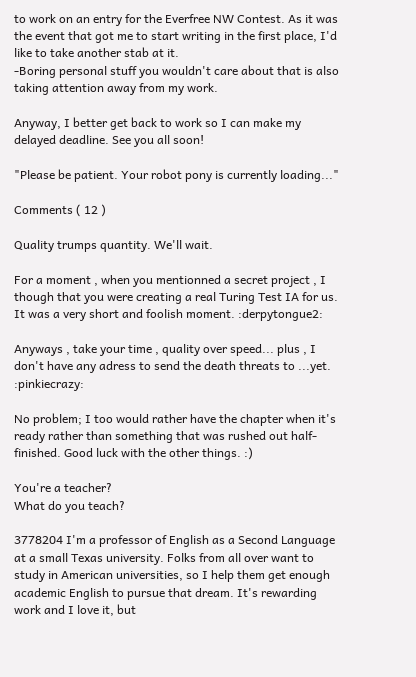to work on an entry for the Everfree NW Contest. As it was the event that got me to start writing in the first place, I'd like to take another stab at it.
-Boring personal stuff you wouldn't care about that is also taking attention away from my work.

Anyway, I better get back to work so I can make my delayed deadline. See you all soon!

"Please be patient. Your robot pony is currently loading..."

Comments ( 12 )

Quality trumps quantity. We'll wait.

For a moment , when you mentionned a secret project , I though that you were creating a real Turing Test IA for us.
It was a very short and foolish moment. :derpytongue2:

Anyways , take your time , quality over speed... plus , I don't have any adress to send the death threats to ...yet. :pinkiecrazy:

No problem; I too would rather have the chapter when it's ready rather than something that was rushed out half-finished. Good luck with the other things. :)

You're a teacher?
What do you teach?

3778204 I'm a professor of English as a Second Language at a small Texas university. Folks from all over want to study in American universities, so I help them get enough academic English to pursue that dream. It's rewarding work and I love it, but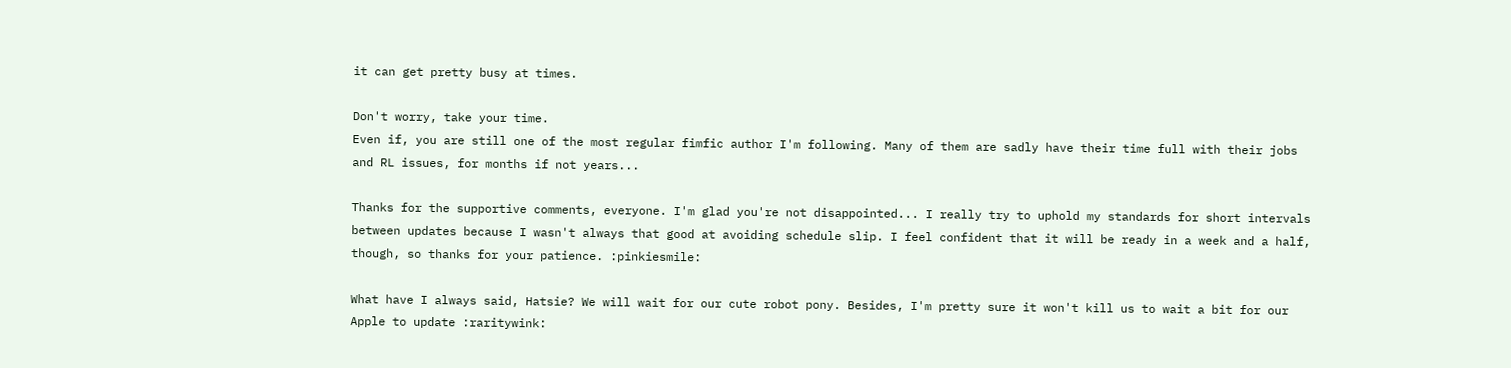it can get pretty busy at times.

Don't worry, take your time.
Even if, you are still one of the most regular fimfic author I'm following. Many of them are sadly have their time full with their jobs and RL issues, for months if not years...

Thanks for the supportive comments, everyone. I'm glad you're not disappointed... I really try to uphold my standards for short intervals between updates because I wasn't always that good at avoiding schedule slip. I feel confident that it will be ready in a week and a half, though, so thanks for your patience. :pinkiesmile:

What have I always said, Hatsie? We will wait for our cute robot pony. Besides, I'm pretty sure it won't kill us to wait a bit for our Apple to update :raritywink: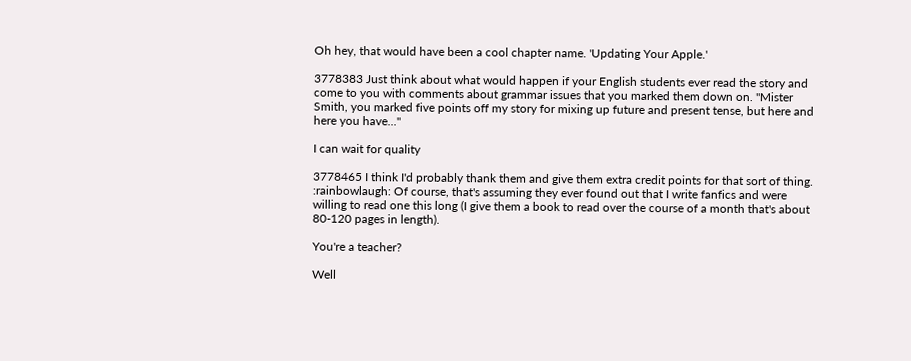Oh hey, that would have been a cool chapter name. 'Updating Your Apple.'

3778383 Just think about what would happen if your English students ever read the story and come to you with comments about grammar issues that you marked them down on. "Mister Smith, you marked five points off my story for mixing up future and present tense, but here and here you have..."

I can wait for quality

3778465 I think I'd probably thank them and give them extra credit points for that sort of thing. :rainbowlaugh: Of course, that's assuming they ever found out that I write fanfics and were willing to read one this long (I give them a book to read over the course of a month that's about 80-120 pages in length).

You're a teacher?

Well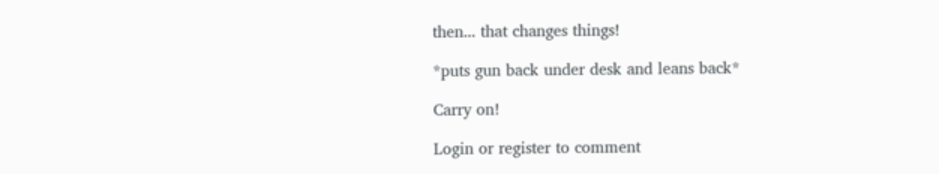then... that changes things!

*puts gun back under desk and leans back*

Carry on!

Login or register to comment